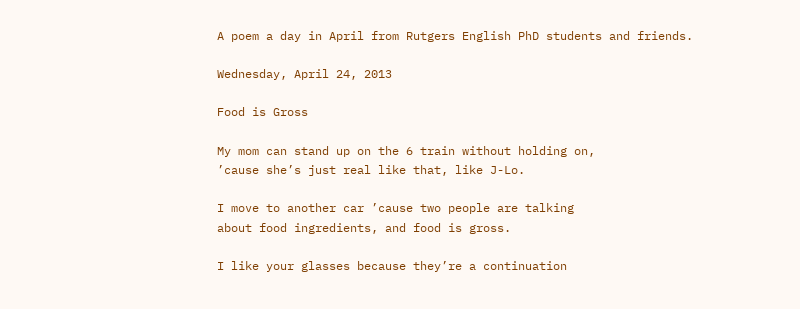A poem a day in April from Rutgers English PhD students and friends.

Wednesday, April 24, 2013

Food is Gross

My mom can stand up on the 6 train without holding on,
’cause she’s just real like that, like J-Lo.

I move to another car ’cause two people are talking
about food ingredients, and food is gross.

I like your glasses because they’re a continuation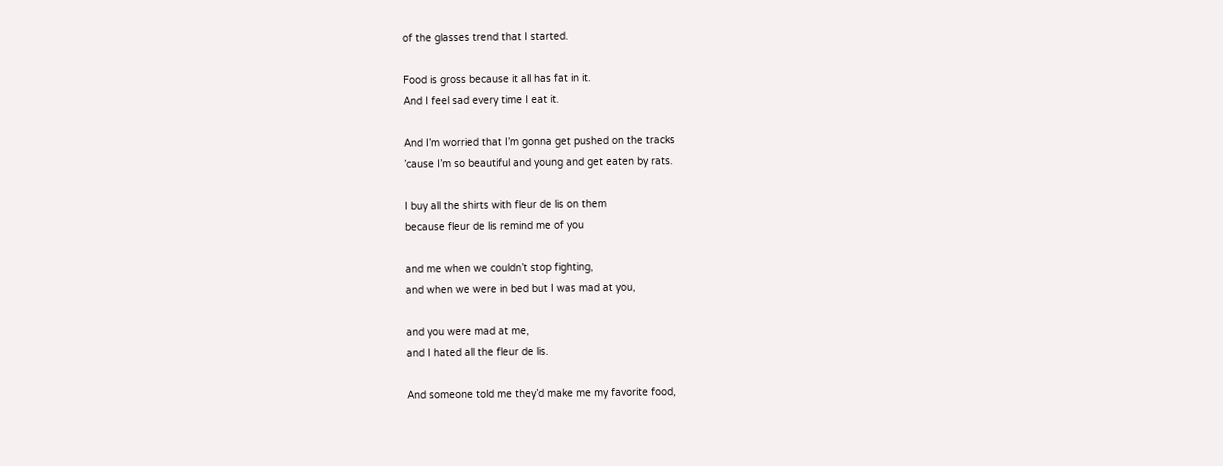of the glasses trend that I started.

Food is gross because it all has fat in it.
And I feel sad every time I eat it.

And I’m worried that I’m gonna get pushed on the tracks
’cause I’m so beautiful and young and get eaten by rats.

I buy all the shirts with fleur de lis on them
because fleur de lis remind me of you

and me when we couldn’t stop fighting,
and when we were in bed but I was mad at you,

and you were mad at me,
and I hated all the fleur de lis.

And someone told me they’d make me my favorite food,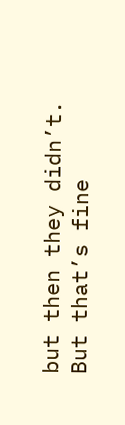but then they didn’t. But that’s fine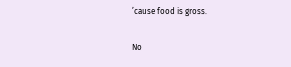’cause food is gross.

No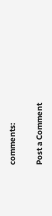comments:

Post a Comment